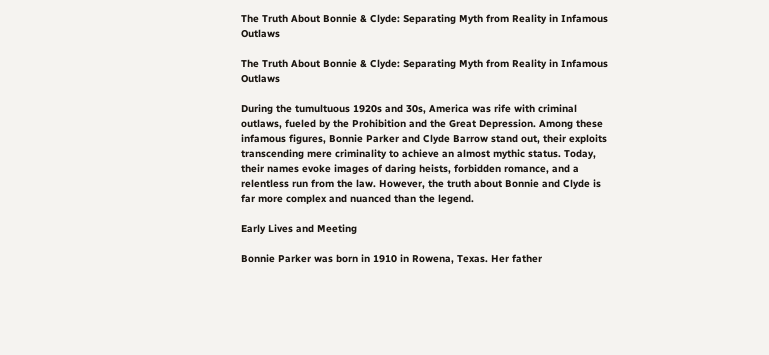The Truth About Bonnie & Clyde: Separating Myth from Reality in Infamous Outlaws

The Truth About Bonnie & Clyde: Separating Myth from Reality in Infamous Outlaws

During the tumultuous 1920s and 30s, America was rife with criminal outlaws, fueled by the Prohibition and the Great Depression. Among these infamous figures, Bonnie Parker and Clyde Barrow stand out, their exploits transcending mere criminality to achieve an almost mythic status. Today, their names evoke images of daring heists, forbidden romance, and a relentless run from the law. However, the truth about Bonnie and Clyde is far more complex and nuanced than the legend.

Early Lives and Meeting

Bonnie Parker was born in 1910 in Rowena, Texas. Her father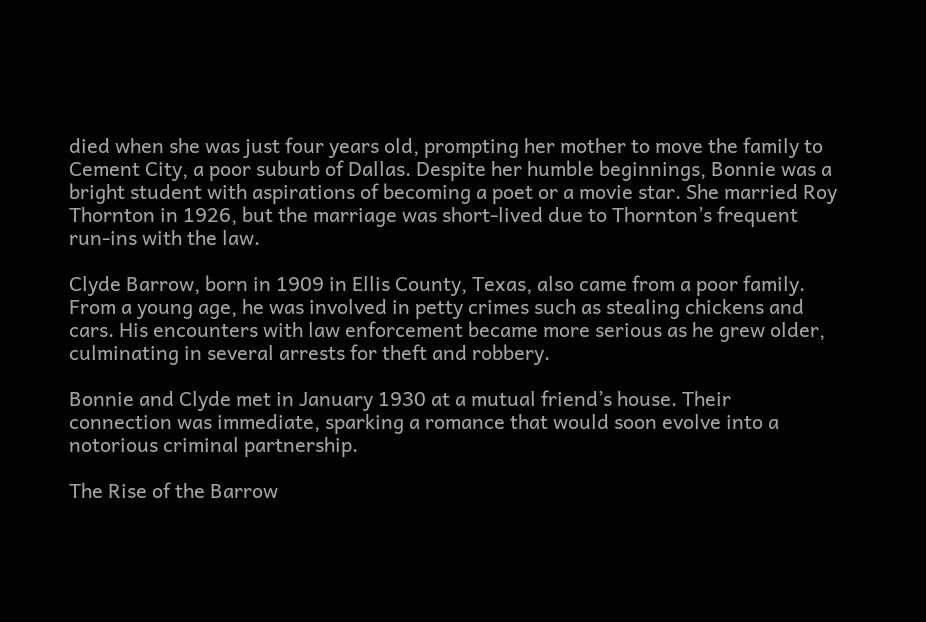died when she was just four years old, prompting her mother to move the family to Cement City, a poor suburb of Dallas. Despite her humble beginnings, Bonnie was a bright student with aspirations of becoming a poet or a movie star. She married Roy Thornton in 1926, but the marriage was short-lived due to Thornton’s frequent run-ins with the law.

Clyde Barrow, born in 1909 in Ellis County, Texas, also came from a poor family. From a young age, he was involved in petty crimes such as stealing chickens and cars. His encounters with law enforcement became more serious as he grew older, culminating in several arrests for theft and robbery.

Bonnie and Clyde met in January 1930 at a mutual friend’s house. Their connection was immediate, sparking a romance that would soon evolve into a notorious criminal partnership.

The Rise of the Barrow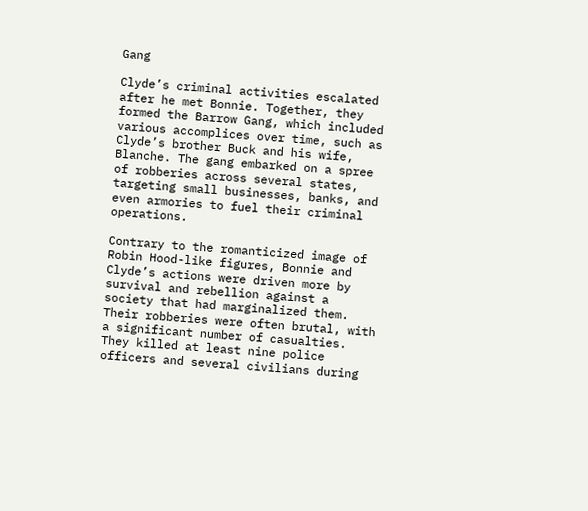Gang

Clyde’s criminal activities escalated after he met Bonnie. Together, they formed the Barrow Gang, which included various accomplices over time, such as Clyde’s brother Buck and his wife, Blanche. The gang embarked on a spree of robberies across several states, targeting small businesses, banks, and even armories to fuel their criminal operations.

Contrary to the romanticized image of Robin Hood-like figures, Bonnie and Clyde’s actions were driven more by survival and rebellion against a society that had marginalized them. Their robberies were often brutal, with a significant number of casualties. They killed at least nine police officers and several civilians during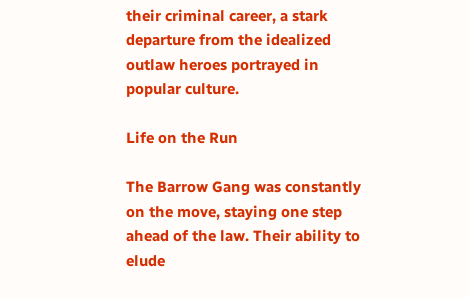their criminal career, a stark departure from the idealized outlaw heroes portrayed in popular culture.

Life on the Run

The Barrow Gang was constantly on the move, staying one step ahead of the law. Their ability to elude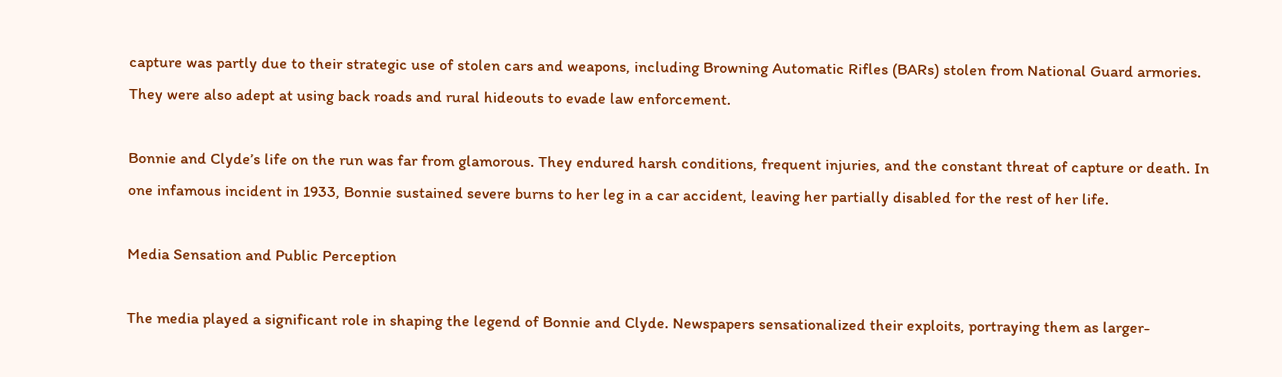capture was partly due to their strategic use of stolen cars and weapons, including Browning Automatic Rifles (BARs) stolen from National Guard armories. They were also adept at using back roads and rural hideouts to evade law enforcement.

Bonnie and Clyde’s life on the run was far from glamorous. They endured harsh conditions, frequent injuries, and the constant threat of capture or death. In one infamous incident in 1933, Bonnie sustained severe burns to her leg in a car accident, leaving her partially disabled for the rest of her life.

Media Sensation and Public Perception

The media played a significant role in shaping the legend of Bonnie and Clyde. Newspapers sensationalized their exploits, portraying them as larger-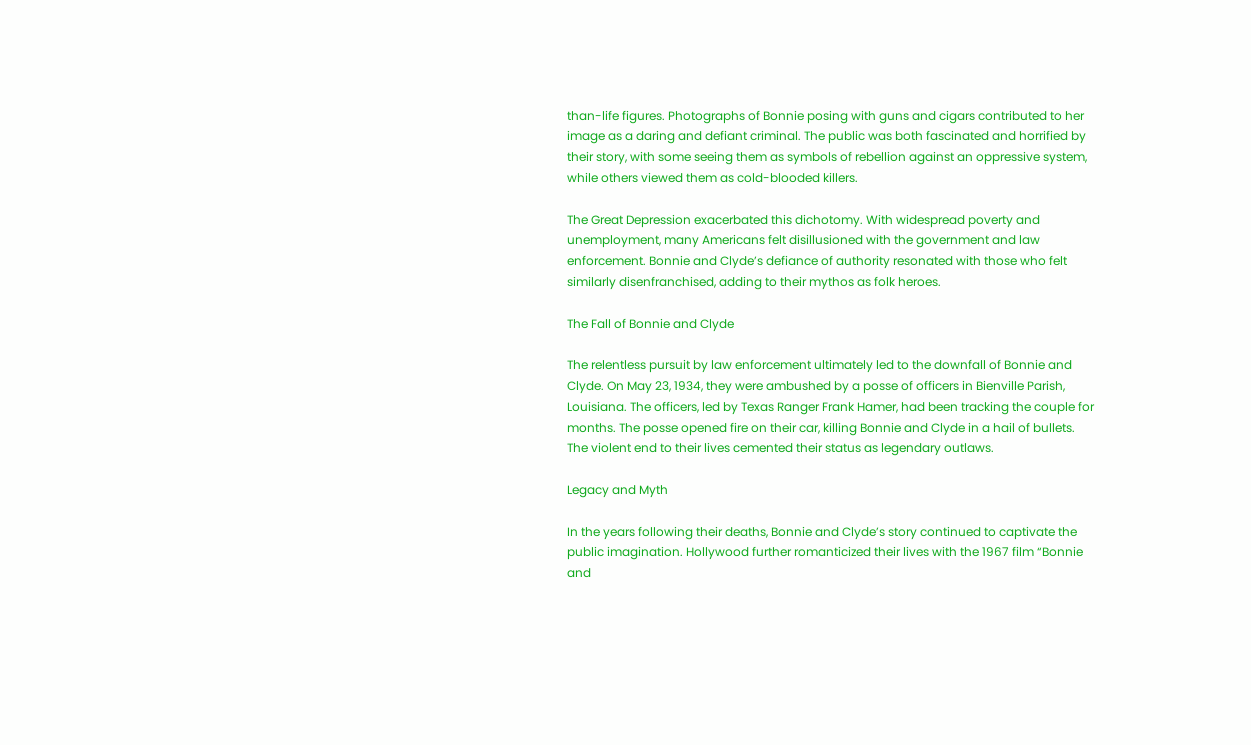than-life figures. Photographs of Bonnie posing with guns and cigars contributed to her image as a daring and defiant criminal. The public was both fascinated and horrified by their story, with some seeing them as symbols of rebellion against an oppressive system, while others viewed them as cold-blooded killers.

The Great Depression exacerbated this dichotomy. With widespread poverty and unemployment, many Americans felt disillusioned with the government and law enforcement. Bonnie and Clyde’s defiance of authority resonated with those who felt similarly disenfranchised, adding to their mythos as folk heroes.

The Fall of Bonnie and Clyde

The relentless pursuit by law enforcement ultimately led to the downfall of Bonnie and Clyde. On May 23, 1934, they were ambushed by a posse of officers in Bienville Parish, Louisiana. The officers, led by Texas Ranger Frank Hamer, had been tracking the couple for months. The posse opened fire on their car, killing Bonnie and Clyde in a hail of bullets. The violent end to their lives cemented their status as legendary outlaws.

Legacy and Myth

In the years following their deaths, Bonnie and Clyde’s story continued to captivate the public imagination. Hollywood further romanticized their lives with the 1967 film “Bonnie and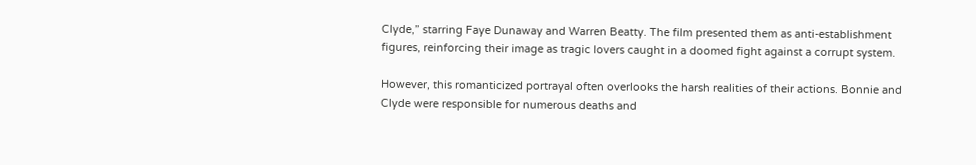Clyde,” starring Faye Dunaway and Warren Beatty. The film presented them as anti-establishment figures, reinforcing their image as tragic lovers caught in a doomed fight against a corrupt system.

However, this romanticized portrayal often overlooks the harsh realities of their actions. Bonnie and Clyde were responsible for numerous deaths and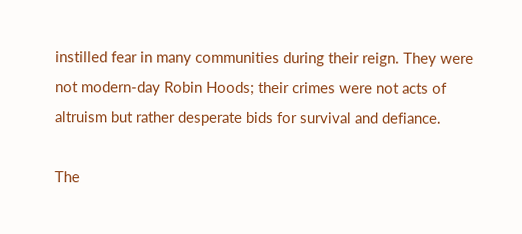instilled fear in many communities during their reign. They were not modern-day Robin Hoods; their crimes were not acts of altruism but rather desperate bids for survival and defiance.

The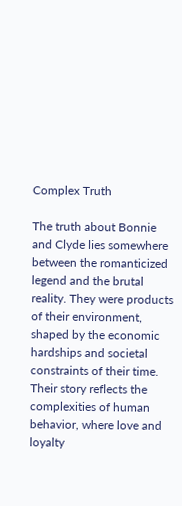Complex Truth

The truth about Bonnie and Clyde lies somewhere between the romanticized legend and the brutal reality. They were products of their environment, shaped by the economic hardships and societal constraints of their time. Their story reflects the complexities of human behavior, where love and loyalty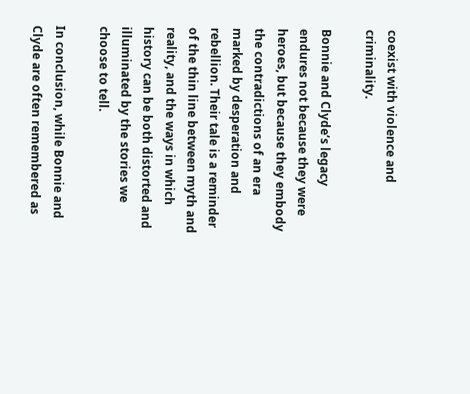coexist with violence and criminality.

Bonnie and Clyde’s legacy endures not because they were heroes, but because they embody the contradictions of an era marked by desperation and rebellion. Their tale is a reminder of the thin line between myth and reality, and the ways in which history can be both distorted and illuminated by the stories we choose to tell.

In conclusion, while Bonnie and Clyde are often remembered as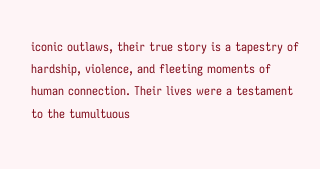iconic outlaws, their true story is a tapestry of hardship, violence, and fleeting moments of human connection. Their lives were a testament to the tumultuous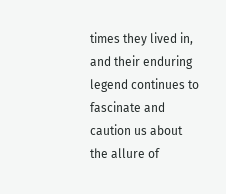times they lived in, and their enduring legend continues to fascinate and caution us about the allure of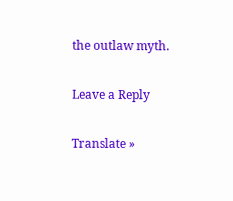the outlaw myth.

Leave a Reply

Translate »